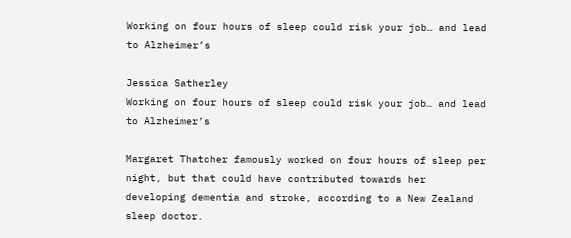Working on four hours of sleep could risk your job… and lead to Alzheimer’s

Jessica Satherley
Working on four hours of sleep could risk your job… and lead to Alzheimer’s

Margaret Thatcher famously worked on four hours of sleep per night, but that could have contributed towards her developing dementia and stroke, according to a New Zealand sleep doctor.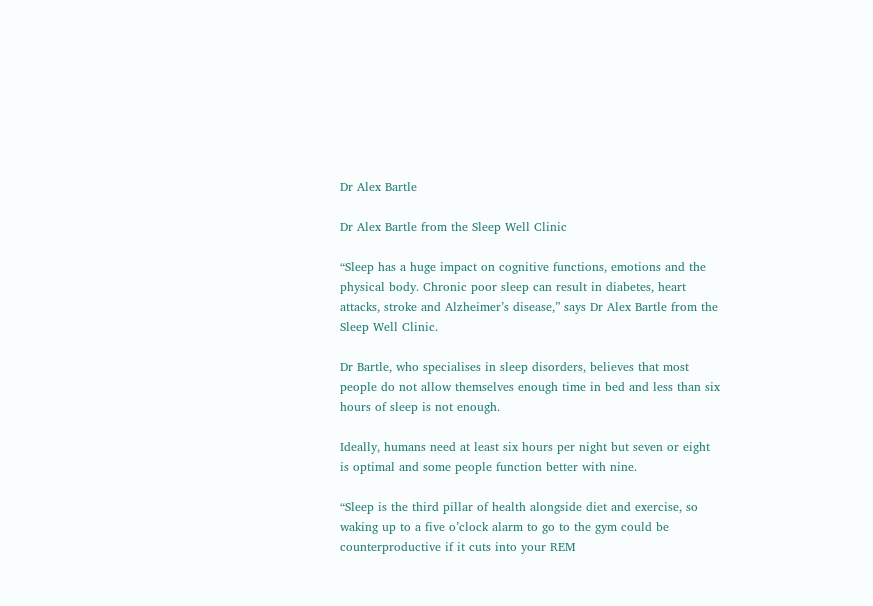Dr Alex Bartle

Dr Alex Bartle from the Sleep Well Clinic

“Sleep has a huge impact on cognitive functions, emotions and the physical body. Chronic poor sleep can result in diabetes, heart attacks, stroke and Alzheimer’s disease,” says Dr Alex Bartle from the Sleep Well Clinic.

Dr Bartle, who specialises in sleep disorders, believes that most people do not allow themselves enough time in bed and less than six hours of sleep is not enough.

Ideally, humans need at least six hours per night but seven or eight is optimal and some people function better with nine.

“Sleep is the third pillar of health alongside diet and exercise, so waking up to a five o’clock alarm to go to the gym could be counterproductive if it cuts into your REM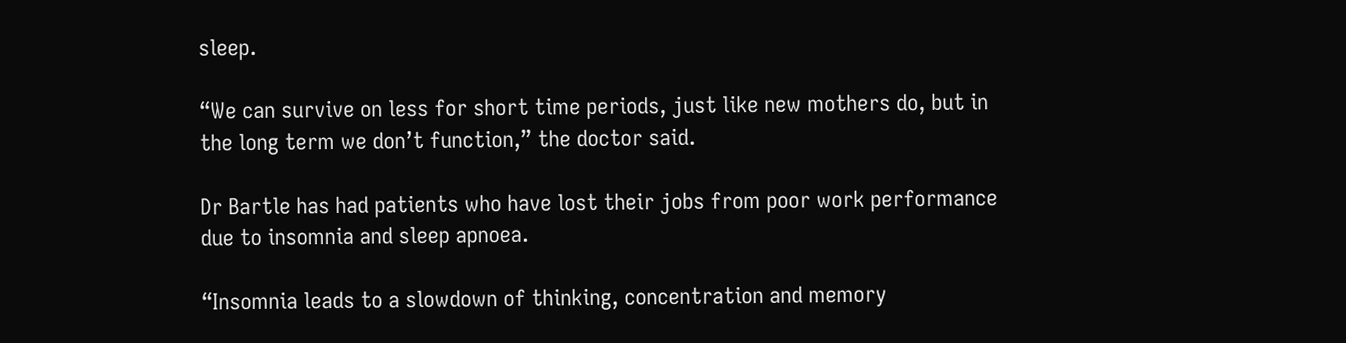sleep.

“We can survive on less for short time periods, just like new mothers do, but in the long term we don’t function,” the doctor said.

Dr Bartle has had patients who have lost their jobs from poor work performance due to insomnia and sleep apnoea.

“Insomnia leads to a slowdown of thinking, concentration and memory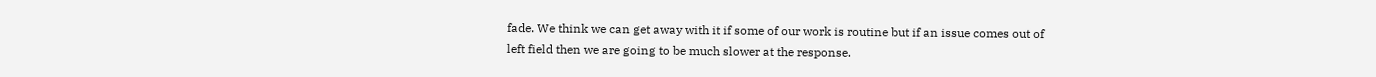fade. We think we can get away with it if some of our work is routine but if an issue comes out of left field then we are going to be much slower at the response.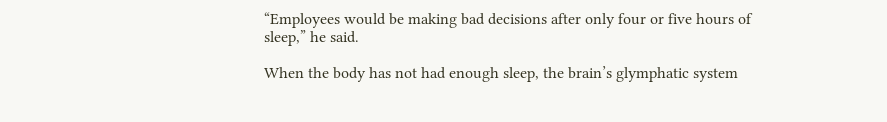“Employees would be making bad decisions after only four or five hours of sleep,” he said.

When the body has not had enough sleep, the brain’s glymphatic system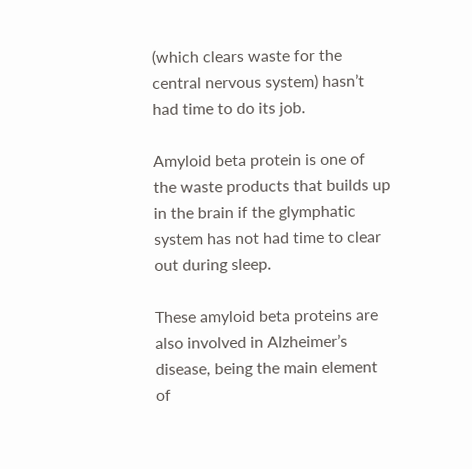(which clears waste for the central nervous system) hasn’t had time to do its job.

Amyloid beta protein is one of the waste products that builds up in the brain if the glymphatic system has not had time to clear out during sleep.

These amyloid beta proteins are also involved in Alzheimer’s disease, being the main element of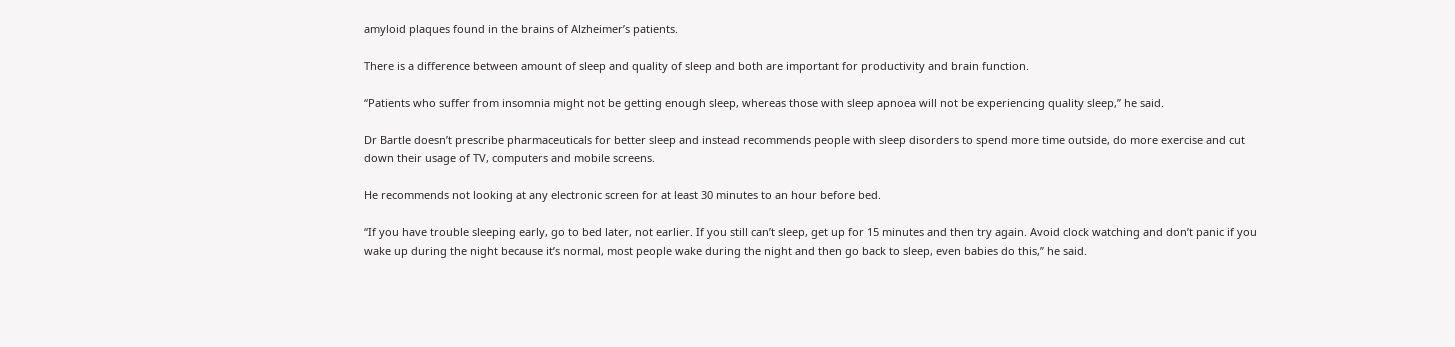amyloid plaques found in the brains of Alzheimer’s patients.

There is a difference between amount of sleep and quality of sleep and both are important for productivity and brain function.

“Patients who suffer from insomnia might not be getting enough sleep, whereas those with sleep apnoea will not be experiencing quality sleep,” he said.

Dr Bartle doesn’t prescribe pharmaceuticals for better sleep and instead recommends people with sleep disorders to spend more time outside, do more exercise and cut down their usage of TV, computers and mobile screens.

He recommends not looking at any electronic screen for at least 30 minutes to an hour before bed.

“If you have trouble sleeping early, go to bed later, not earlier. If you still can’t sleep, get up for 15 minutes and then try again. Avoid clock watching and don’t panic if you wake up during the night because it’s normal, most people wake during the night and then go back to sleep, even babies do this,” he said.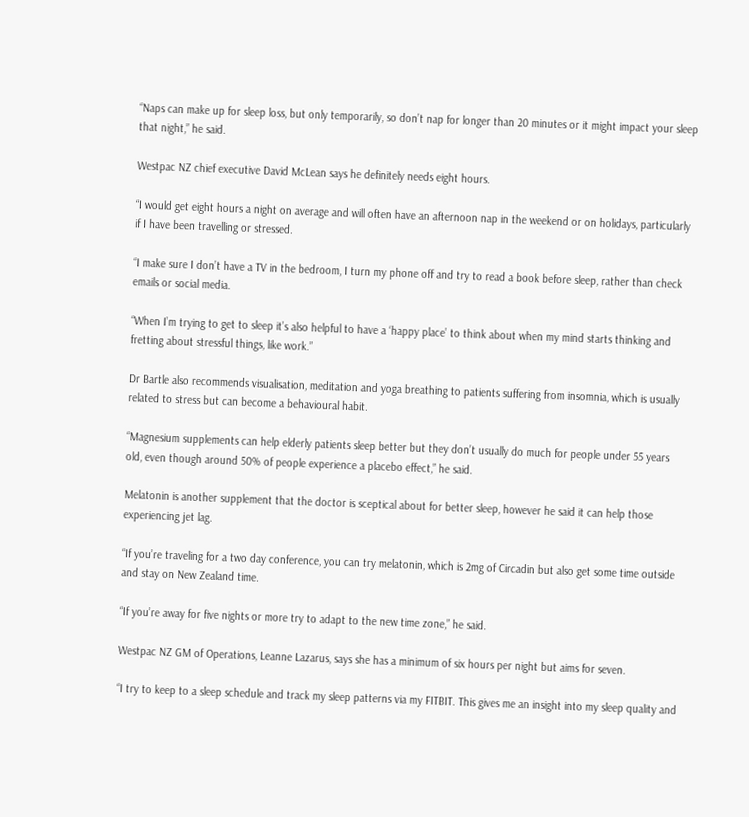“Naps can make up for sleep loss, but only temporarily, so don’t nap for longer than 20 minutes or it might impact your sleep that night,” he said.

Westpac NZ chief executive David McLean says he definitely needs eight hours.

“I would get eight hours a night on average and will often have an afternoon nap in the weekend or on holidays, particularly if I have been travelling or stressed.

“I make sure I don’t have a TV in the bedroom, I turn my phone off and try to read a book before sleep, rather than check emails or social media.

“When I’m trying to get to sleep it’s also helpful to have a ‘happy place’ to think about when my mind starts thinking and fretting about stressful things, like work.”

Dr Bartle also recommends visualisation, meditation and yoga breathing to patients suffering from insomnia, which is usually related to stress but can become a behavioural habit.

“Magnesium supplements can help elderly patients sleep better but they don’t usually do much for people under 55 years old, even though around 50% of people experience a placebo effect,” he said.

Melatonin is another supplement that the doctor is sceptical about for better sleep, however he said it can help those experiencing jet lag.

“If you’re traveling for a two day conference, you can try melatonin, which is 2mg of Circadin but also get some time outside and stay on New Zealand time.

“If you’re away for five nights or more try to adapt to the new time zone,” he said.

Westpac NZ GM of Operations, Leanne Lazarus, says she has a minimum of six hours per night but aims for seven.

“I try to keep to a sleep schedule and track my sleep patterns via my FITBIT. This gives me an insight into my sleep quality and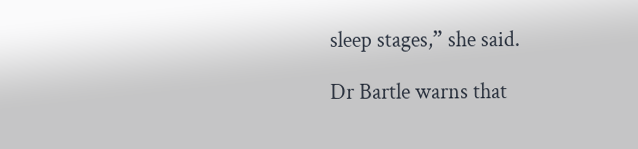sleep stages,” she said.

Dr Bartle warns that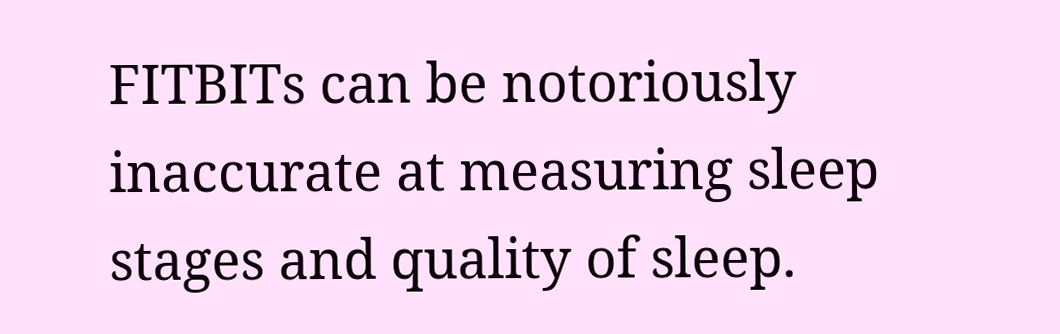FITBITs can be notoriously inaccurate at measuring sleep stages and quality of sleep.